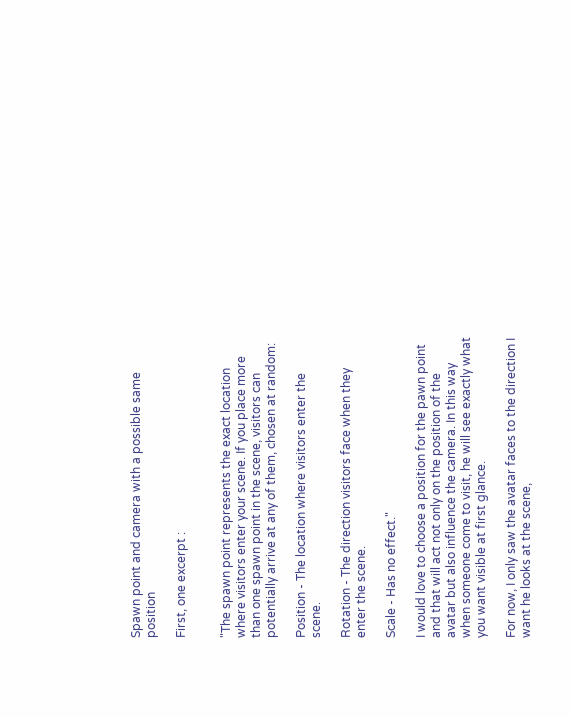Spawn point and camera with a possible same position

First, one excerpt :


"The spawn point represents the exact location where visitors enter your scene. If you place more than one spawn point in the scene, visitors can potentially arrive at any of them, chosen at random:

Position - The location where visitors enter the scene.

Rotation - The direction visitors face when they enter the scene.

Scale - Has no effect."

I would love to choose a position for the pawn point and that will act not only on the position of the avatar but also influence the camera. In this way when someone come to visit, he will see exactly what you want visible at first glance.

For now, I only saw the avatar faces to the direction I want he looks at the scene,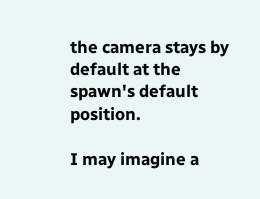the camera stays by default at the spawn's default position.

I may imagine a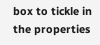box to tickle in the properties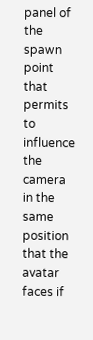panel of the spawn point that permits to influence the camera in the same position that the avatar faces if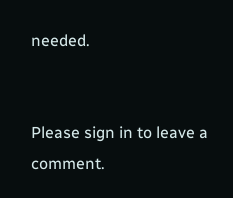needed.


Please sign in to leave a comment.